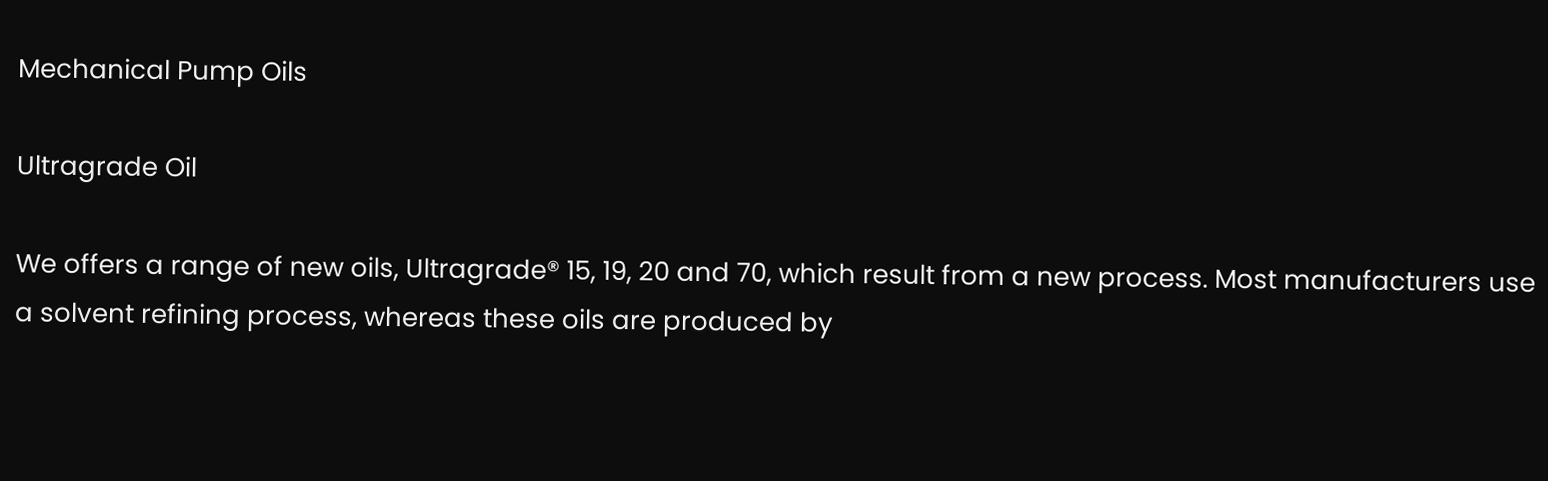Mechanical Pump Oils

Ultragrade Oil

We offers a range of new oils, Ultragrade® 15, 19, 20 and 70, which result from a new process. Most manufacturers use a solvent refining process, whereas these oils are produced by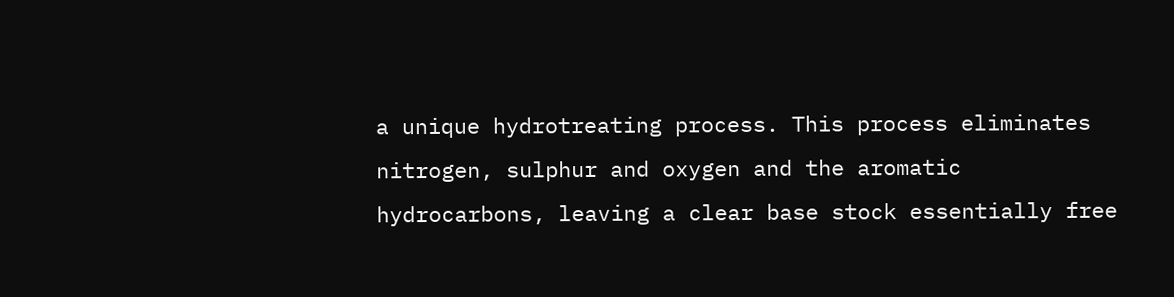a unique hydrotreating process. This process eliminates nitrogen, sulphur and oxygen and the aromatic hydrocarbons, leaving a clear base stock essentially free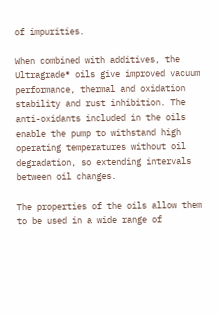of impurities.

When combined with additives, the Ultragrade® oils give improved vacuum performance, thermal and oxidation stability and rust inhibition. The anti-oxidants included in the oils enable the pump to withstand high operating temperatures without oil degradation, so extending intervals between oil changes.

The properties of the oils allow them to be used in a wide range of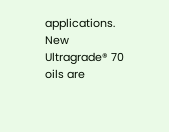applications. New Ultragrade® 70 oils are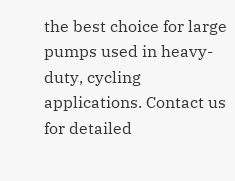the best choice for large pumps used in heavy-duty, cycling applications. Contact us for detailed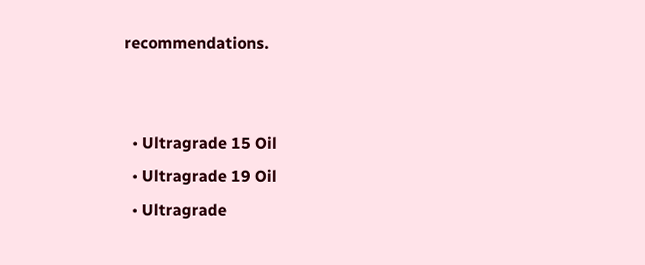recommendations.


  • Ultragrade 15 Oil
  • Ultragrade 19 Oil
  • Ultragrade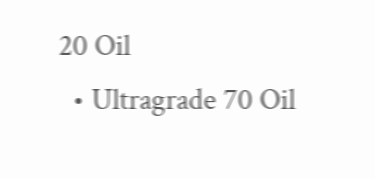20 Oil
  • Ultragrade 70 Oil